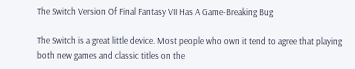The Switch Version Of Final Fantasy VII Has A Game-Breaking Bug

The Switch is a great little device. Most people who own it tend to agree that playing both new games and classic titles on the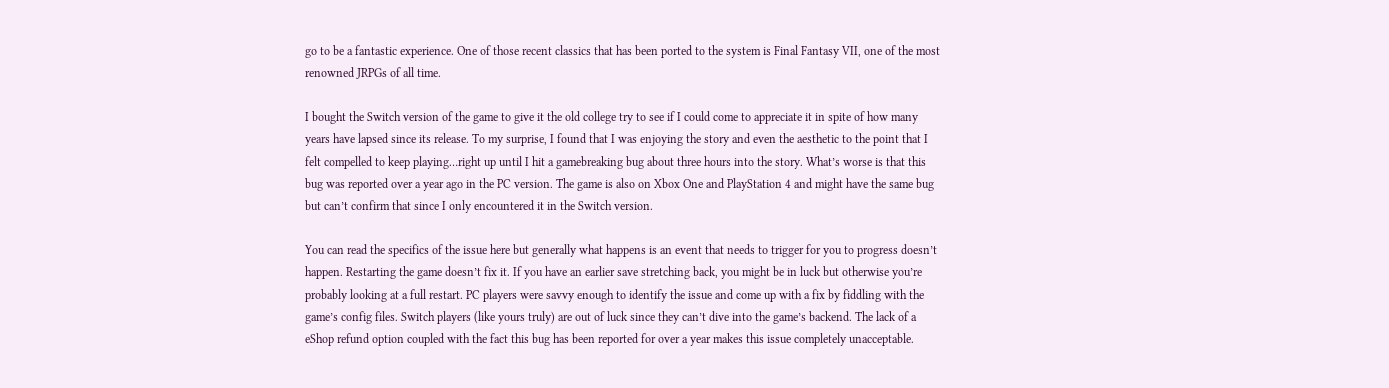go to be a fantastic experience. One of those recent classics that has been ported to the system is Final Fantasy VII, one of the most renowned JRPGs of all time.

I bought the Switch version of the game to give it the old college try to see if I could come to appreciate it in spite of how many years have lapsed since its release. To my surprise, I found that I was enjoying the story and even the aesthetic to the point that I felt compelled to keep playing…right up until I hit a gamebreaking bug about three hours into the story. What’s worse is that this bug was reported over a year ago in the PC version. The game is also on Xbox One and PlayStation 4 and might have the same bug but can’t confirm that since I only encountered it in the Switch version.

You can read the specifics of the issue here but generally what happens is an event that needs to trigger for you to progress doesn’t happen. Restarting the game doesn’t fix it. If you have an earlier save stretching back, you might be in luck but otherwise you’re probably looking at a full restart. PC players were savvy enough to identify the issue and come up with a fix by fiddling with the game’s config files. Switch players (like yours truly) are out of luck since they can’t dive into the game’s backend. The lack of a eShop refund option coupled with the fact this bug has been reported for over a year makes this issue completely unacceptable.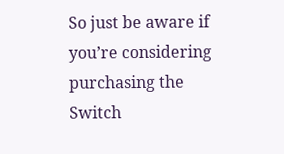So just be aware if you’re considering purchasing the Switch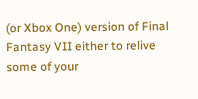(or Xbox One) version of Final Fantasy VII either to relive some of your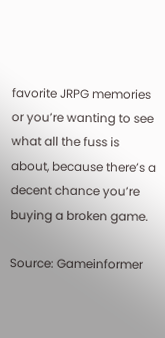favorite JRPG memories or you’re wanting to see what all the fuss is about, because there’s a decent chance you’re buying a broken game.

Source: Gameinformer